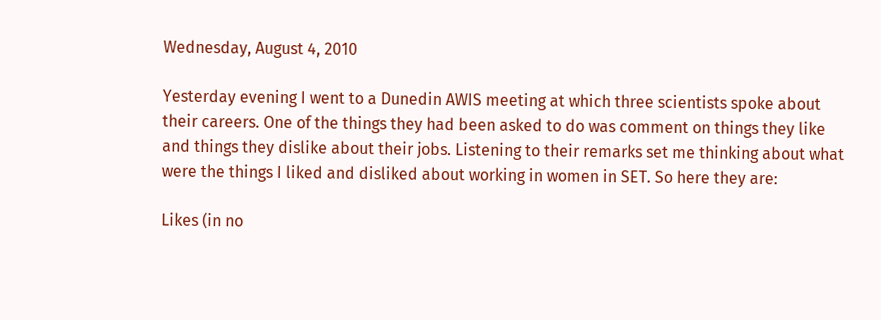Wednesday, August 4, 2010

Yesterday evening I went to a Dunedin AWIS meeting at which three scientists spoke about their careers. One of the things they had been asked to do was comment on things they like and things they dislike about their jobs. Listening to their remarks set me thinking about what were the things I liked and disliked about working in women in SET. So here they are:

Likes (in no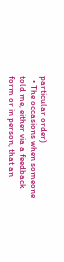particular order)
  • The occasions when someone told me, either via a feedback form or in person, that an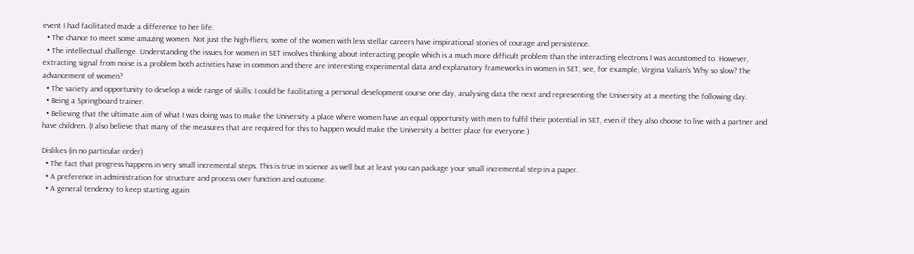event I had facilitated made a difference to her life.
  • The chance to meet some amazing women. Not just the high-fliers; some of the women with less stellar careers have inspirational stories of courage and persistence.
  • The intellectual challenge. Understanding the issues for women in SET involves thinking about interacting people which is a much more difficult problem than the interacting electrons I was accustomed to. However, extracting signal from noise is a problem both activities have in common and there are interesting experimental data and explanatory frameworks in women in SET, see, for example, Virgina Valian’s ‘Why so slow? The advancement of women?
  • The variety and opportunity to develop a wide range of skills: I could be facilitating a personal development course one day, analysing data the next and representing the University at a meeting the following day.
  • Being a Springboard trainer.
  • Believing that the ultimate aim of what I was doing was to make the University a place where women have an equal opportunity with men to fulfil their potential in SET, even if they also choose to live with a partner and have children. (I also believe that many of the measures that are required for this to happen would make the University a better place for everyone.)

Dislikes (in no particular order)
  • The fact that progress happens in very small incremental steps. This is true in science as well but at least you can package your small incremental step in a paper.
  • A preference in administration for structure and process over function and outcome.
  • A general tendency to keep starting again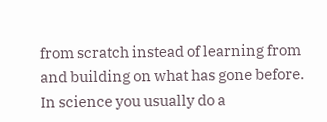from scratch instead of learning from and building on what has gone before. In science you usually do a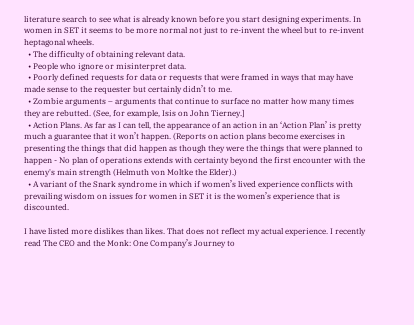literature search to see what is already known before you start designing experiments. In women in SET it seems to be more normal not just to re-invent the wheel but to re-invent heptagonal wheels.
  • The difficulty of obtaining relevant data.
  • People who ignore or misinterpret data.
  • Poorly defined requests for data or requests that were framed in ways that may have made sense to the requester but certainly didn’t to me.
  • Zombie arguments – arguments that continue to surface no matter how many times they are rebutted. (See, for example, Isis on John Tierney.]
  • Action Plans. As far as I can tell, the appearance of an action in an ‘Action Plan’ is pretty much a guarantee that it won’t happen. (Reports on action plans become exercises in presenting the things that did happen as though they were the things that were planned to happen - No plan of operations extends with certainty beyond the first encounter with the enemy's main strength (Helmuth von Moltke the Elder).)
  • A variant of the Snark syndrome in which if women’s lived experience conflicts with prevailing wisdom on issues for women in SET it is the women’s experience that is discounted.

I have listed more dislikes than likes. That does not reflect my actual experience. I recently read The CEO and the Monk: One Company’s Journey to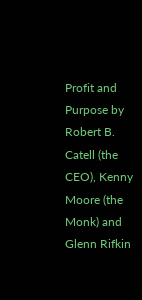Profit and Purpose by Robert B. Catell (the CEO), Kenny Moore (the Monk) and Glenn Rifkin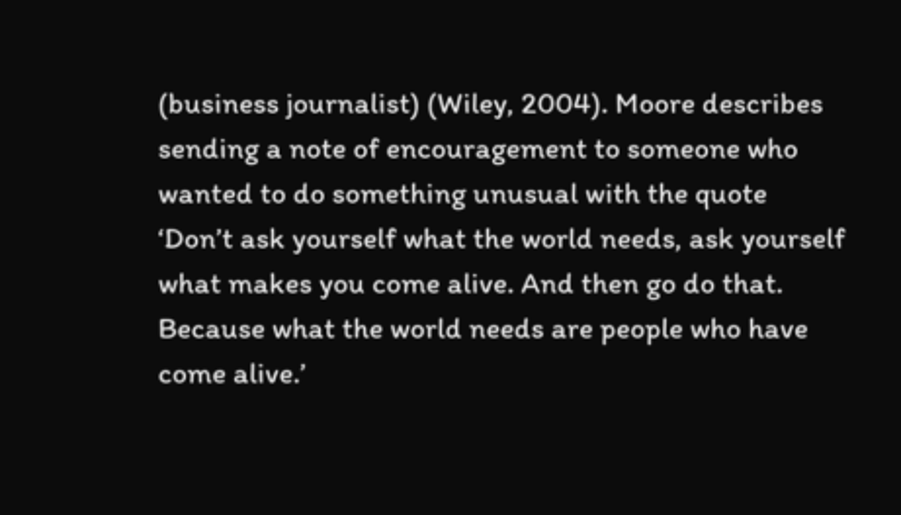(business journalist) (Wiley, 2004). Moore describes sending a note of encouragement to someone who wanted to do something unusual with the quote
‘Don’t ask yourself what the world needs, ask yourself what makes you come alive. And then go do that. Because what the world needs are people who have come alive.’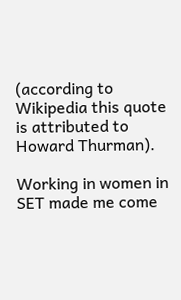(according to Wikipedia this quote is attributed to Howard Thurman).

Working in women in SET made me come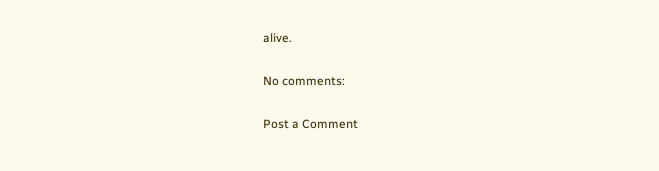alive.

No comments:

Post a Comment